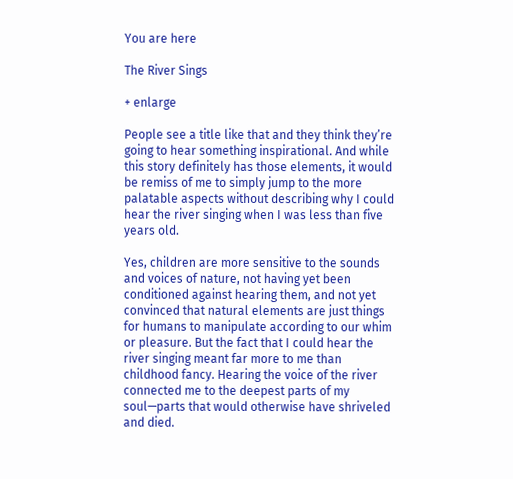You are here

The River Sings

+ enlarge

People see a title like that and they think they’re going to hear something inspirational. And while this story definitely has those elements, it would be remiss of me to simply jump to the more palatable aspects without describing why I could hear the river singing when I was less than five years old.

Yes, children are more sensitive to the sounds and voices of nature, not having yet been conditioned against hearing them, and not yet convinced that natural elements are just things for humans to manipulate according to our whim or pleasure. But the fact that I could hear the river singing meant far more to me than childhood fancy. Hearing the voice of the river connected me to the deepest parts of my soul—parts that would otherwise have shriveled and died.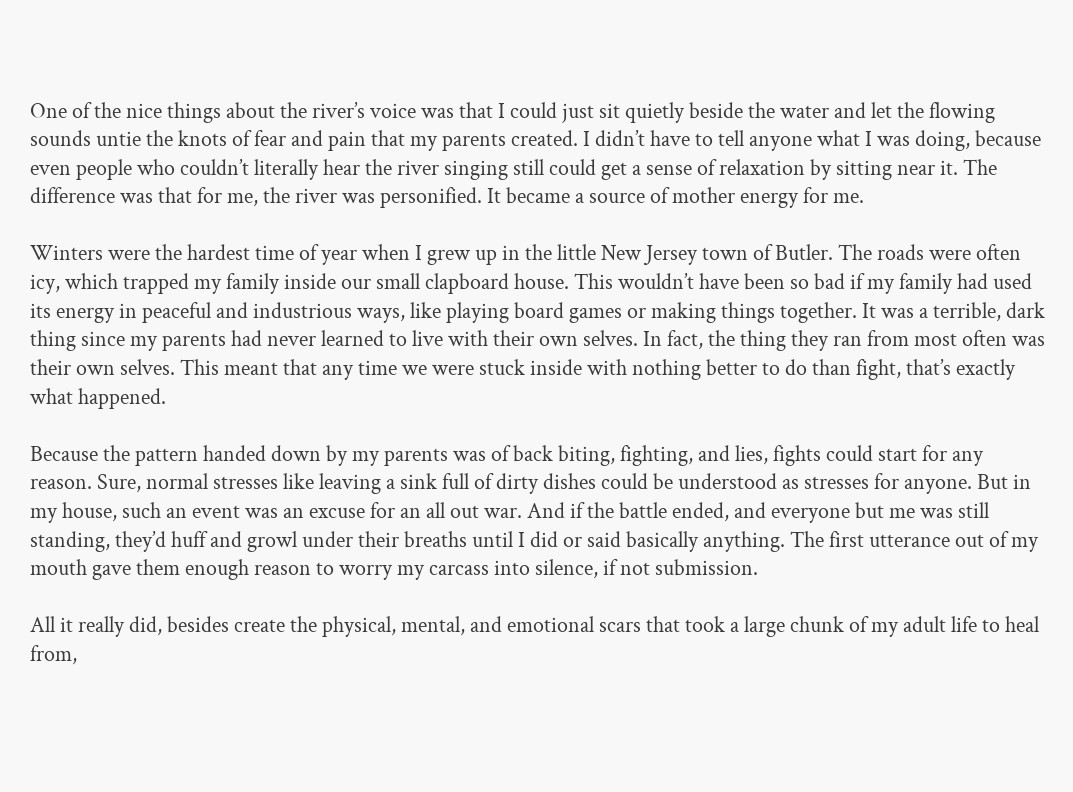One of the nice things about the river’s voice was that I could just sit quietly beside the water and let the flowing sounds untie the knots of fear and pain that my parents created. I didn’t have to tell anyone what I was doing, because even people who couldn’t literally hear the river singing still could get a sense of relaxation by sitting near it. The difference was that for me, the river was personified. It became a source of mother energy for me.

Winters were the hardest time of year when I grew up in the little New Jersey town of Butler. The roads were often icy, which trapped my family inside our small clapboard house. This wouldn’t have been so bad if my family had used its energy in peaceful and industrious ways, like playing board games or making things together. It was a terrible, dark thing since my parents had never learned to live with their own selves. In fact, the thing they ran from most often was their own selves. This meant that any time we were stuck inside with nothing better to do than fight, that’s exactly what happened.

Because the pattern handed down by my parents was of back biting, fighting, and lies, fights could start for any reason. Sure, normal stresses like leaving a sink full of dirty dishes could be understood as stresses for anyone. But in my house, such an event was an excuse for an all out war. And if the battle ended, and everyone but me was still standing, they’d huff and growl under their breaths until I did or said basically anything. The first utterance out of my mouth gave them enough reason to worry my carcass into silence, if not submission.

All it really did, besides create the physical, mental, and emotional scars that took a large chunk of my adult life to heal from,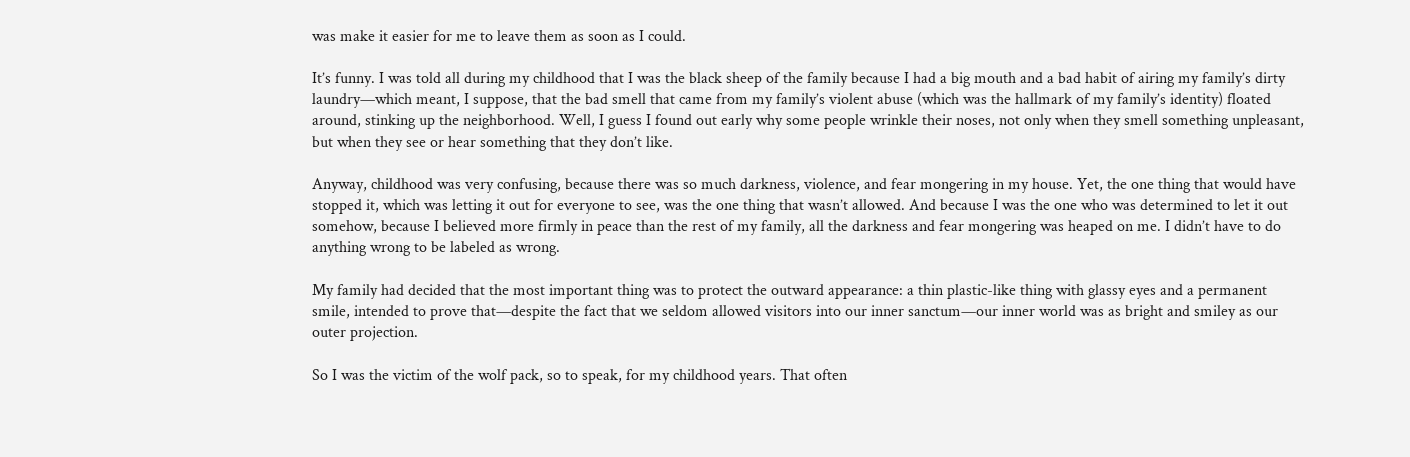was make it easier for me to leave them as soon as I could.

It’s funny. I was told all during my childhood that I was the black sheep of the family because I had a big mouth and a bad habit of airing my family’s dirty laundry—which meant, I suppose, that the bad smell that came from my family’s violent abuse (which was the hallmark of my family’s identity) floated around, stinking up the neighborhood. Well, I guess I found out early why some people wrinkle their noses, not only when they smell something unpleasant, but when they see or hear something that they don’t like.

Anyway, childhood was very confusing, because there was so much darkness, violence, and fear mongering in my house. Yet, the one thing that would have stopped it, which was letting it out for everyone to see, was the one thing that wasn’t allowed. And because I was the one who was determined to let it out somehow, because I believed more firmly in peace than the rest of my family, all the darkness and fear mongering was heaped on me. I didn’t have to do anything wrong to be labeled as wrong.

My family had decided that the most important thing was to protect the outward appearance: a thin plastic-like thing with glassy eyes and a permanent smile, intended to prove that—despite the fact that we seldom allowed visitors into our inner sanctum—our inner world was as bright and smiley as our outer projection.

So I was the victim of the wolf pack, so to speak, for my childhood years. That often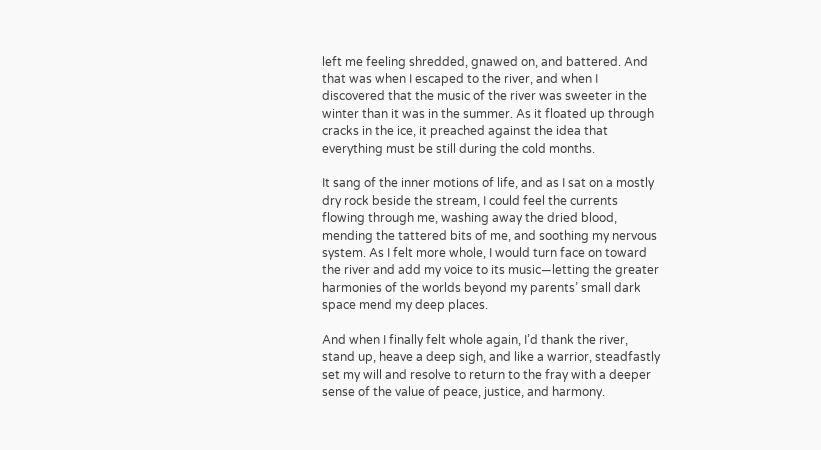left me feeling shredded, gnawed on, and battered. And that was when I escaped to the river, and when I discovered that the music of the river was sweeter in the winter than it was in the summer. As it floated up through cracks in the ice, it preached against the idea that everything must be still during the cold months.

It sang of the inner motions of life, and as I sat on a mostly dry rock beside the stream, I could feel the currents flowing through me, washing away the dried blood, mending the tattered bits of me, and soothing my nervous system. As I felt more whole, I would turn face on toward the river and add my voice to its music—letting the greater harmonies of the worlds beyond my parents’ small dark space mend my deep places.

And when I finally felt whole again, I’d thank the river, stand up, heave a deep sigh, and like a warrior, steadfastly set my will and resolve to return to the fray with a deeper sense of the value of peace, justice, and harmony.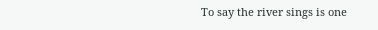To say the river sings is one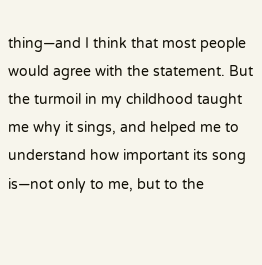thing—and I think that most people would agree with the statement. But the turmoil in my childhood taught me why it sings, and helped me to understand how important its song is—not only to me, but to the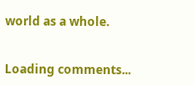world as a whole.


Loading comments...